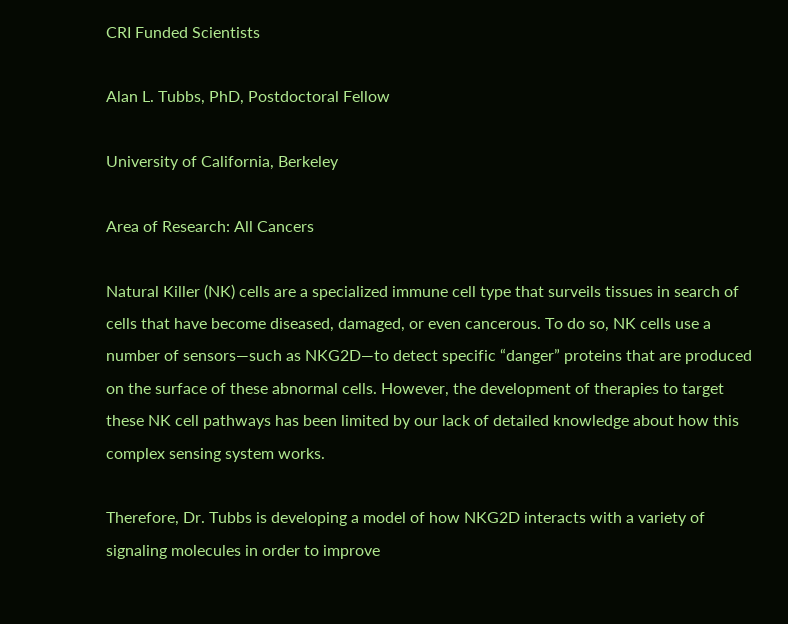CRI Funded Scientists

Alan L. Tubbs, PhD, Postdoctoral Fellow

University of California, Berkeley

Area of Research: All Cancers

Natural Killer (NK) cells are a specialized immune cell type that surveils tissues in search of cells that have become diseased, damaged, or even cancerous. To do so, NK cells use a number of sensors—such as NKG2D—to detect specific “danger” proteins that are produced on the surface of these abnormal cells. However, the development of therapies to target these NK cell pathways has been limited by our lack of detailed knowledge about how this complex sensing system works.

Therefore, Dr. Tubbs is developing a model of how NKG2D interacts with a variety of signaling molecules in order to improve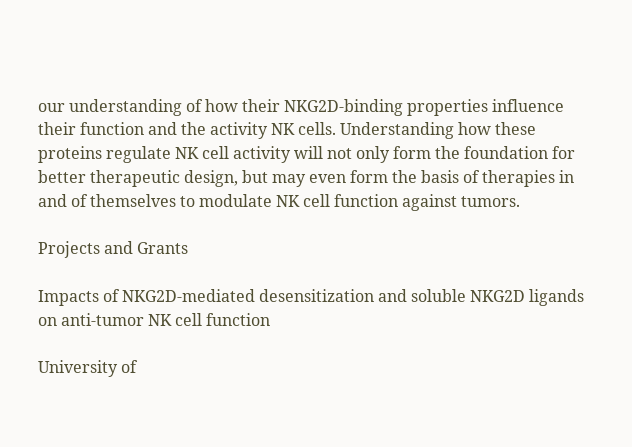our understanding of how their NKG2D-binding properties influence their function and the activity NK cells. Understanding how these proteins regulate NK cell activity will not only form the foundation for better therapeutic design, but may even form the basis of therapies in and of themselves to modulate NK cell function against tumors.

Projects and Grants

Impacts of NKG2D-mediated desensitization and soluble NKG2D ligands on anti-tumor NK cell function

University of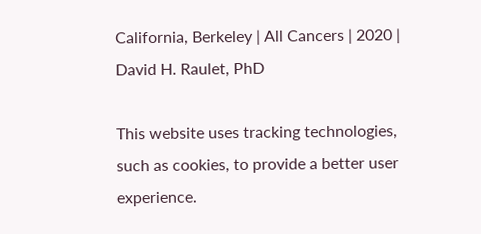California, Berkeley | All Cancers | 2020 | David H. Raulet, PhD

This website uses tracking technologies, such as cookies, to provide a better user experience.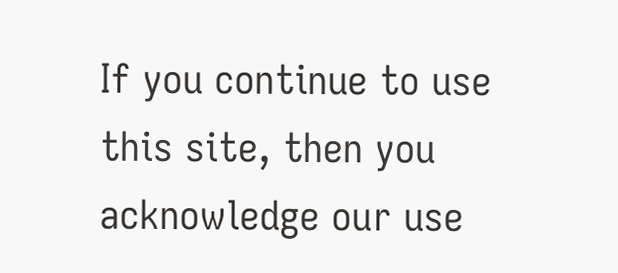If you continue to use this site, then you acknowledge our use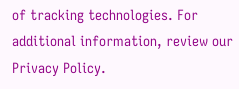of tracking technologies. For additional information, review our Privacy Policy.